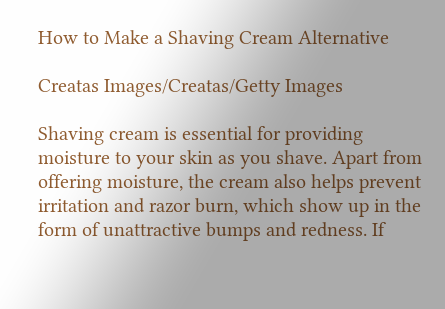How to Make a Shaving Cream Alternative

Creatas Images/Creatas/Getty Images

Shaving cream is essential for providing moisture to your skin as you shave. Apart from offering moisture, the cream also helps prevent irritation and razor burn, which show up in the form of unattractive bumps and redness. If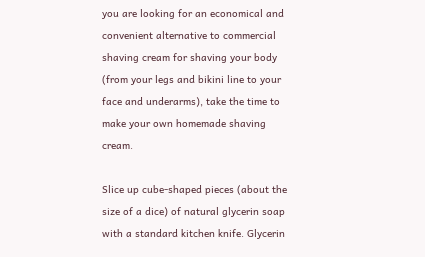you are looking for an economical and convenient alternative to commercial shaving cream for shaving your body (from your legs and bikini line to your face and underarms), take the time to make your own homemade shaving cream.

Slice up cube-shaped pieces (about the size of a dice) of natural glycerin soap with a standard kitchen knife. Glycerin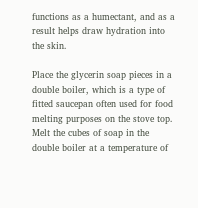functions as a humectant, and as a result helps draw hydration into the skin.

Place the glycerin soap pieces in a double boiler, which is a type of fitted saucepan often used for food melting purposes on the stove top. Melt the cubes of soap in the double boiler at a temperature of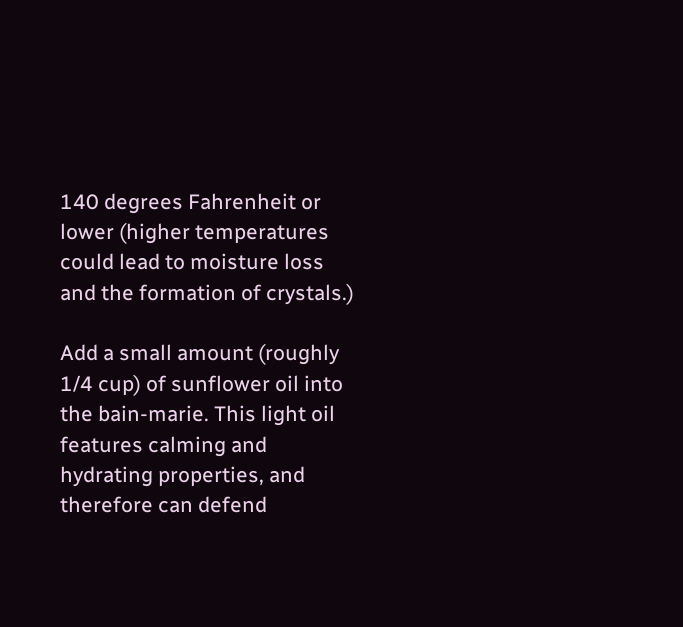140 degrees Fahrenheit or lower (higher temperatures could lead to moisture loss and the formation of crystals.)

Add a small amount (roughly 1/4 cup) of sunflower oil into the bain-marie. This light oil features calming and hydrating properties, and therefore can defend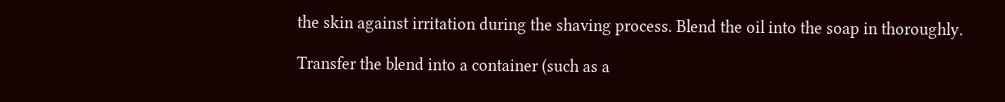the skin against irritation during the shaving process. Blend the oil into the soap in thoroughly.

Transfer the blend into a container (such as a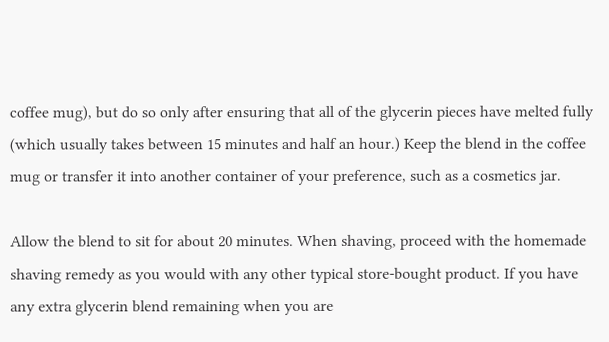coffee mug), but do so only after ensuring that all of the glycerin pieces have melted fully (which usually takes between 15 minutes and half an hour.) Keep the blend in the coffee mug or transfer it into another container of your preference, such as a cosmetics jar.

Allow the blend to sit for about 20 minutes. When shaving, proceed with the homemade shaving remedy as you would with any other typical store-bought product. If you have any extra glycerin blend remaining when you are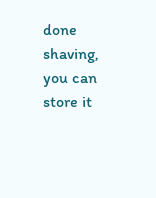done shaving, you can store it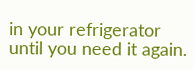in your refrigerator until you need it again.